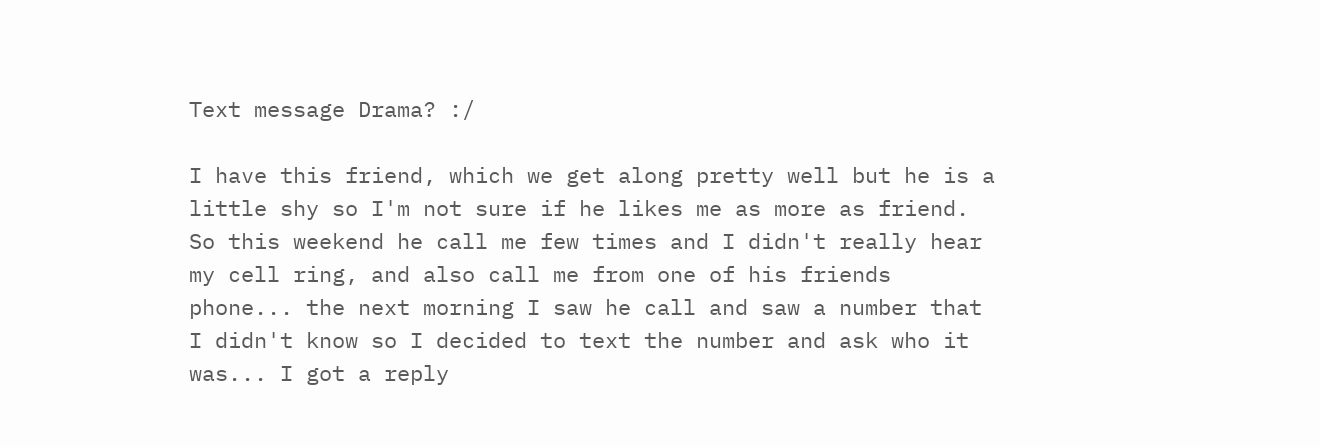Text message Drama? :/

I have this friend, which we get along pretty well but he is a little shy so I'm not sure if he likes me as more as friend. So this weekend he call me few times and I didn't really hear my cell ring, and also call me from one of his friends phone... the next morning I saw he call and saw a number that I didn't know so I decided to text the number and ask who it was... I got a reply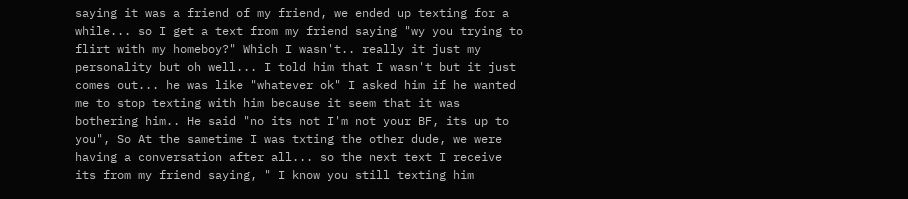saying it was a friend of my friend, we ended up texting for a while... so I get a text from my friend saying "wy you trying to flirt with my homeboy?" Which I wasn't.. really it just my personality but oh well... I told him that I wasn't but it just comes out... he was like "whatever ok" I asked him if he wanted me to stop texting with him because it seem that it was bothering him.. He said "no its not I'm not your BF, its up to you", So At the sametime I was txting the other dude, we were having a conversation after all... so the next text I receive its from my friend saying, " I know you still texting him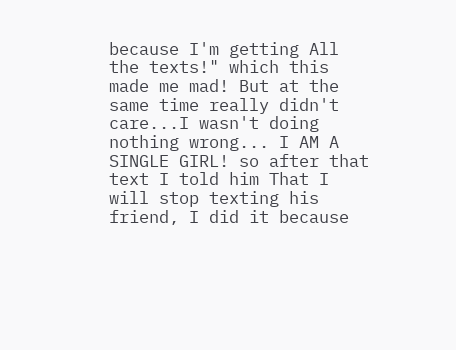because I'm getting All the texts!" which this made me mad! But at the same time really didn't care...I wasn't doing nothing wrong... I AM A SINGLE GIRL! so after that text I told him That I will stop texting his friend, I did it because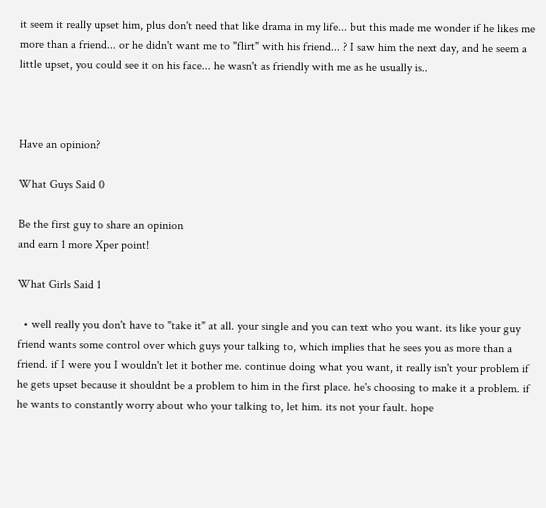it seem it really upset him, plus don't need that like drama in my life... but this made me wonder if he likes me more than a friend... or he didn't want me to "flirt" with his friend... ? I saw him the next day, and he seem a little upset, you could see it on his face... he wasn't as friendly with me as he usually is..



Have an opinion?

What Guys Said 0

Be the first guy to share an opinion
and earn 1 more Xper point!

What Girls Said 1

  • well really you don't have to "take it" at all. your single and you can text who you want. its like your guy friend wants some control over which guys your talking to, which implies that he sees you as more than a friend. if I were you I wouldn't let it bother me. continue doing what you want, it really isn't your problem if he gets upset because it shouldnt be a problem to him in the first place. he's choosing to make it a problem. if he wants to constantly worry about who your talking to, let him. its not your fault. hope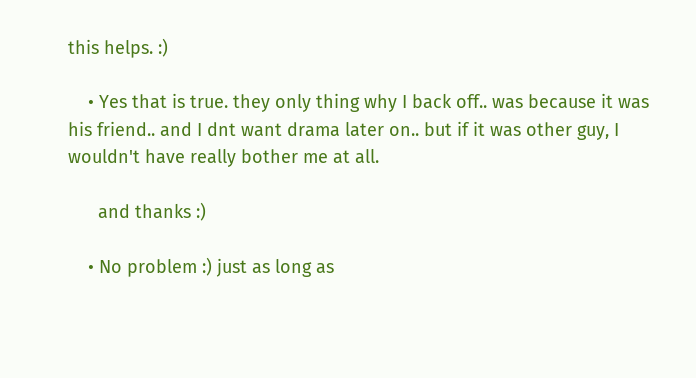this helps. :)

    • Yes that is true. they only thing why I back off.. was because it was his friend.. and I dnt want drama later on.. but if it was other guy, I wouldn't have really bother me at all.

      and thanks :)

    • No problem :) just as long as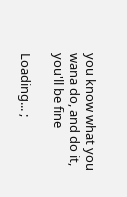you know what you wana do, and do it, you'll be fine

Loading... ;